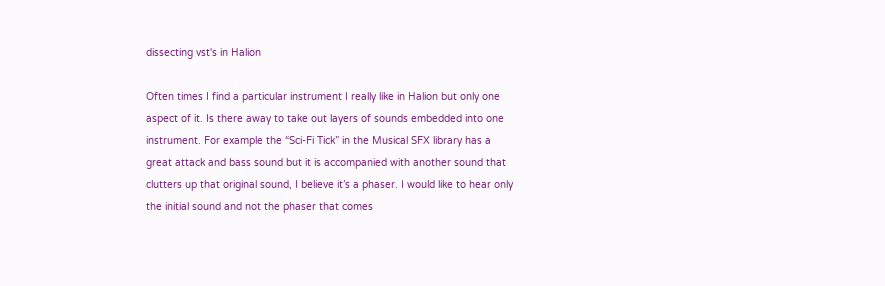dissecting vst's in Halion

Often times I find a particular instrument I really like in Halion but only one aspect of it. Is there away to take out layers of sounds embedded into one instrument. For example the “Sci-Fi Tick” in the Musical SFX library has a great attack and bass sound but it is accompanied with another sound that clutters up that original sound, I believe it’s a phaser. I would like to hear only the initial sound and not the phaser that comes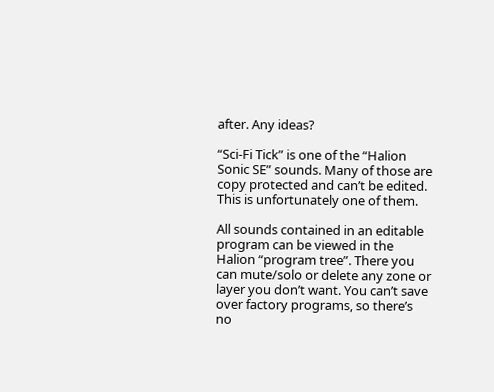after. Any ideas?

“Sci-Fi Tick” is one of the “Halion Sonic SE” sounds. Many of those are copy protected and can’t be edited. This is unfortunately one of them.

All sounds contained in an editable program can be viewed in the Halion “program tree”. There you can mute/solo or delete any zone or layer you don’t want. You can’t save over factory programs, so there’s no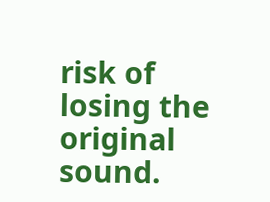risk of losing the original sound.